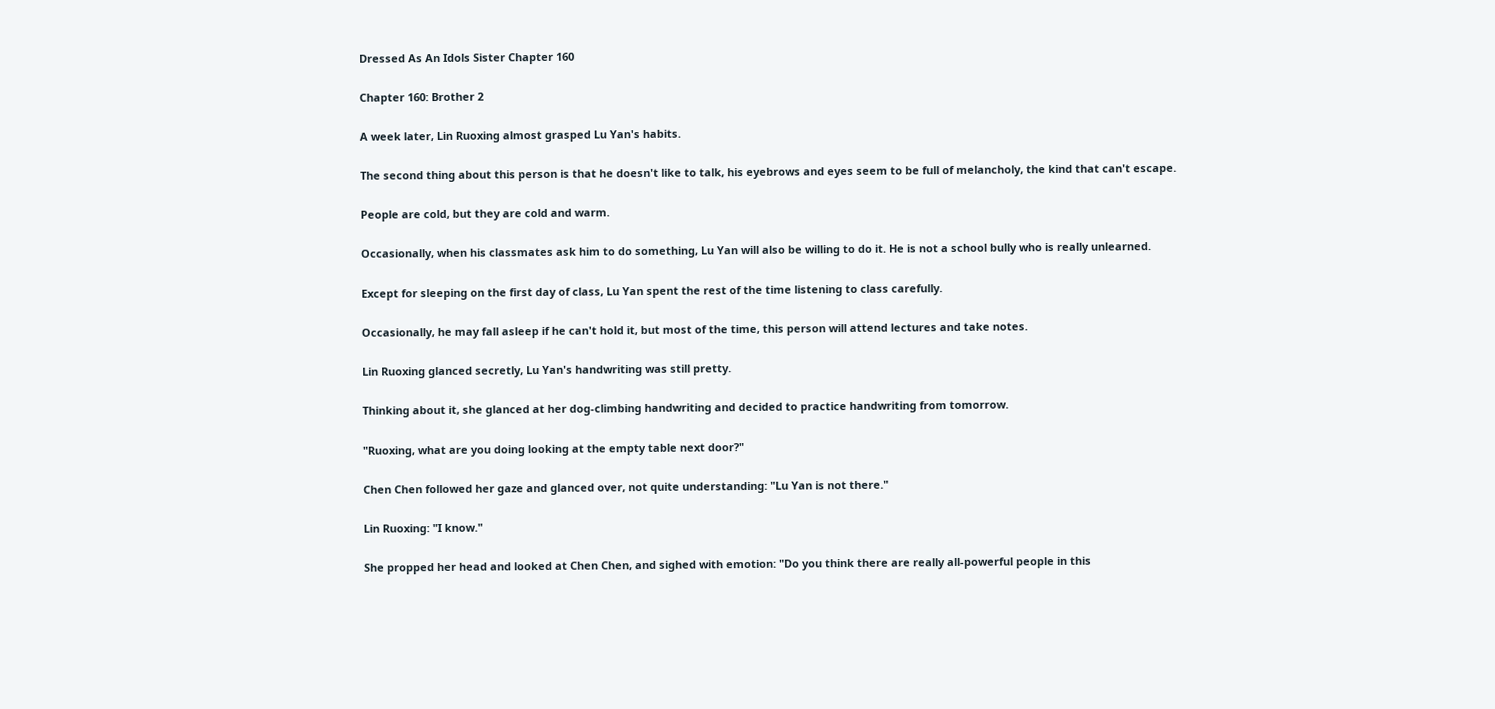Dressed As An Idols Sister Chapter 160

Chapter 160: Brother 2

A week later, Lin Ruoxing almost grasped Lu Yan's habits.

The second thing about this person is that he doesn't like to talk, his eyebrows and eyes seem to be full of melancholy, the kind that can't escape.

People are cold, but they are cold and warm.

Occasionally, when his classmates ask him to do something, Lu Yan will also be willing to do it. He is not a school bully who is really unlearned.

Except for sleeping on the first day of class, Lu Yan spent the rest of the time listening to class carefully.

Occasionally, he may fall asleep if he can't hold it, but most of the time, this person will attend lectures and take notes.

Lin Ruoxing glanced secretly, Lu Yan's handwriting was still pretty.

Thinking about it, she glanced at her dog-climbing handwriting and decided to practice handwriting from tomorrow.

"Ruoxing, what are you doing looking at the empty table next door?"

Chen Chen followed her gaze and glanced over, not quite understanding: "Lu Yan is not there."

Lin Ruoxing: "I know."

She propped her head and looked at Chen Chen, and sighed with emotion: "Do you think there are really all-powerful people in this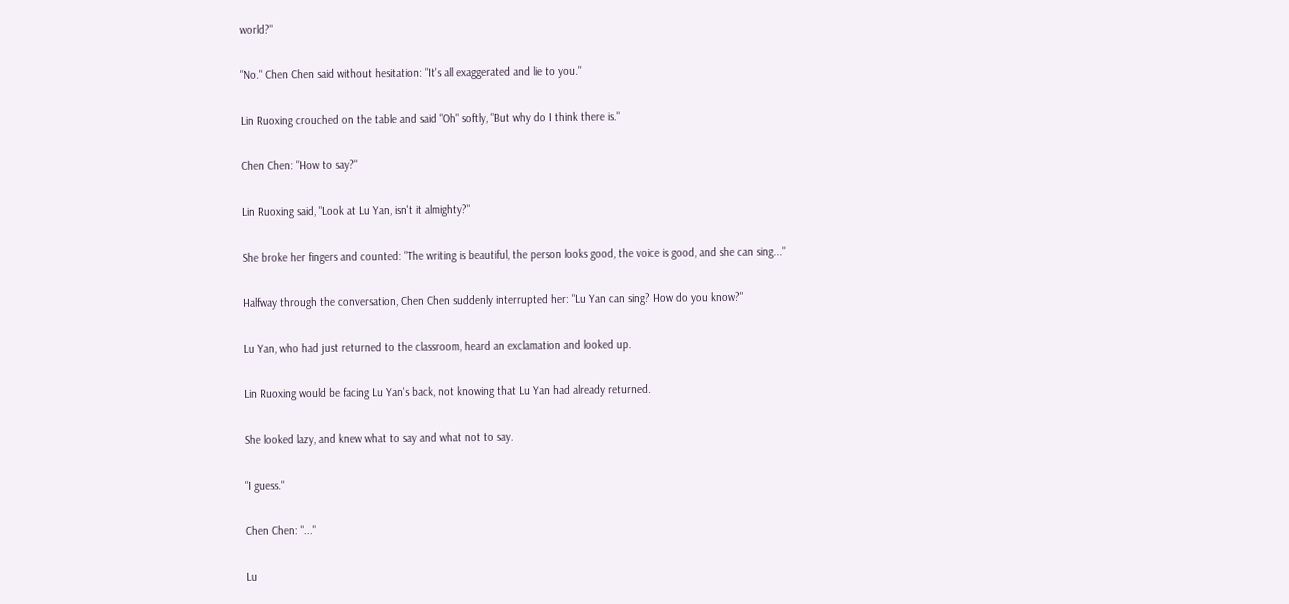world?"

"No." Chen Chen said without hesitation: "It's all exaggerated and lie to you."

Lin Ruoxing crouched on the table and said "Oh" softly, "But why do I think there is."

Chen Chen: "How to say?"

Lin Ruoxing said, "Look at Lu Yan, isn't it almighty?"

She broke her fingers and counted: "The writing is beautiful, the person looks good, the voice is good, and she can sing..."

Halfway through the conversation, Chen Chen suddenly interrupted her: "Lu Yan can sing? How do you know?"

Lu Yan, who had just returned to the classroom, heard an exclamation and looked up.

Lin Ruoxing would be facing Lu Yan's back, not knowing that Lu Yan had already returned.

She looked lazy, and knew what to say and what not to say.

"I guess."

Chen Chen: "..."

Lu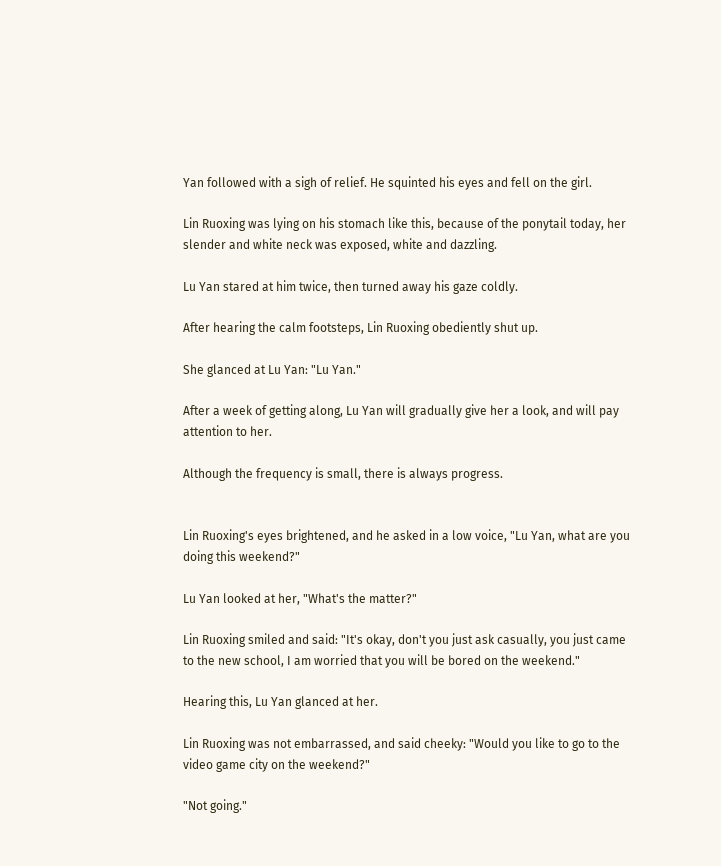Yan followed with a sigh of relief. He squinted his eyes and fell on the girl.

Lin Ruoxing was lying on his stomach like this, because of the ponytail today, her slender and white neck was exposed, white and dazzling.

Lu Yan stared at him twice, then turned away his gaze coldly.

After hearing the calm footsteps, Lin Ruoxing obediently shut up.

She glanced at Lu Yan: "Lu Yan."

After a week of getting along, Lu Yan will gradually give her a look, and will pay attention to her.

Although the frequency is small, there is always progress.


Lin Ruoxing's eyes brightened, and he asked in a low voice, "Lu Yan, what are you doing this weekend?"

Lu Yan looked at her, "What's the matter?"

Lin Ruoxing smiled and said: "It's okay, don't you just ask casually, you just came to the new school, I am worried that you will be bored on the weekend."

Hearing this, Lu Yan glanced at her.

Lin Ruoxing was not embarrassed, and said cheeky: "Would you like to go to the video game city on the weekend?"

"Not going."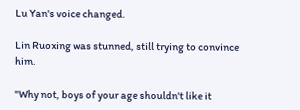Lu Yan's voice changed.

Lin Ruoxing was stunned, still trying to convince him.

"Why not, boys of your age shouldn't like it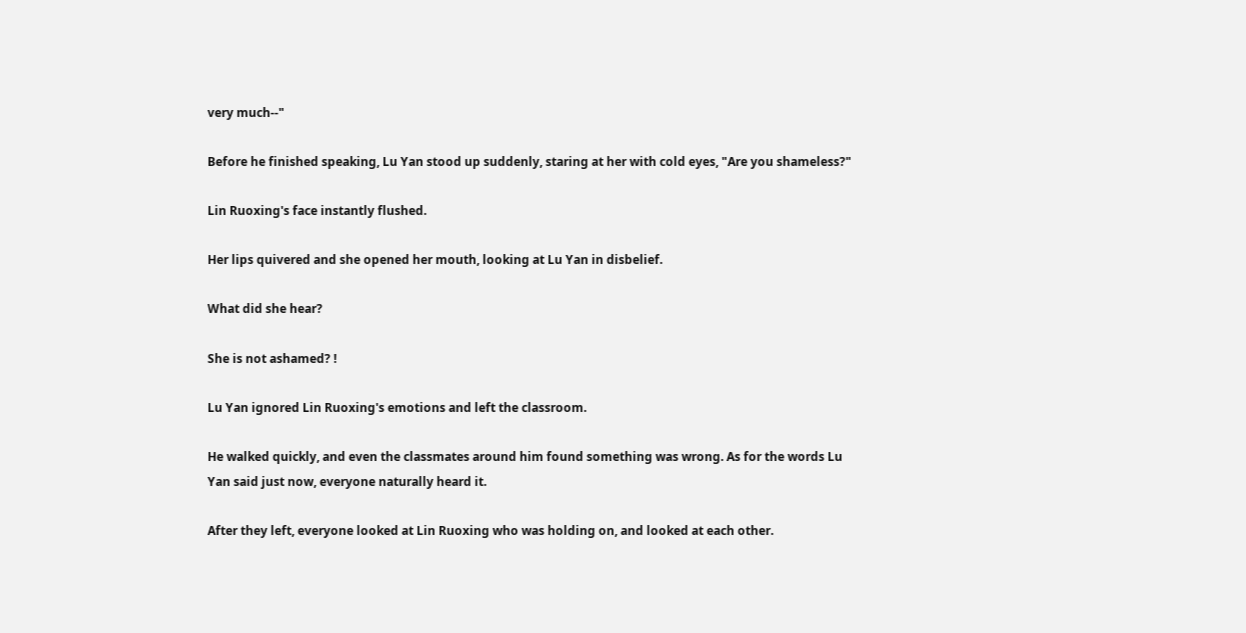very much--"

Before he finished speaking, Lu Yan stood up suddenly, staring at her with cold eyes, "Are you shameless?"

Lin Ruoxing's face instantly flushed.

Her lips quivered and she opened her mouth, looking at Lu Yan in disbelief.

What did she hear?

She is not ashamed? !

Lu Yan ignored Lin Ruoxing's emotions and left the classroom.

He walked quickly, and even the classmates around him found something was wrong. As for the words Lu Yan said just now, everyone naturally heard it.

After they left, everyone looked at Lin Ruoxing who was holding on, and looked at each other.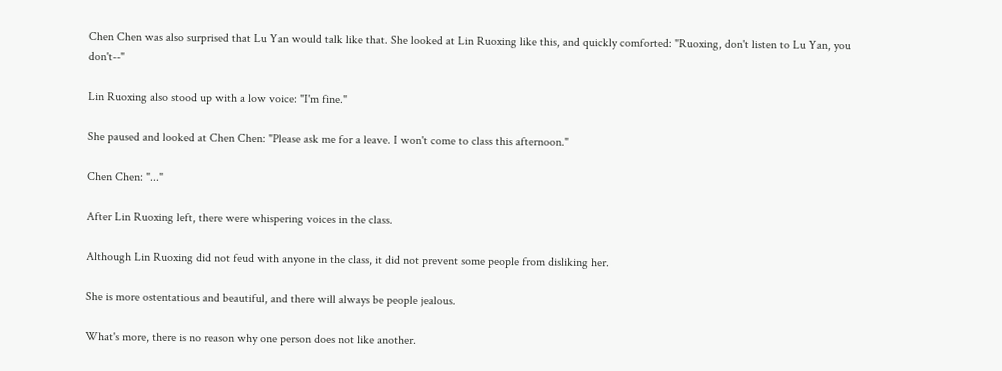Chen Chen was also surprised that Lu Yan would talk like that. She looked at Lin Ruoxing like this, and quickly comforted: "Ruoxing, don't listen to Lu Yan, you don't--"

Lin Ruoxing also stood up with a low voice: "I'm fine."

She paused and looked at Chen Chen: "Please ask me for a leave. I won't come to class this afternoon."

Chen Chen: "..."

After Lin Ruoxing left, there were whispering voices in the class.

Although Lin Ruoxing did not feud with anyone in the class, it did not prevent some people from disliking her.

She is more ostentatious and beautiful, and there will always be people jealous.

What's more, there is no reason why one person does not like another.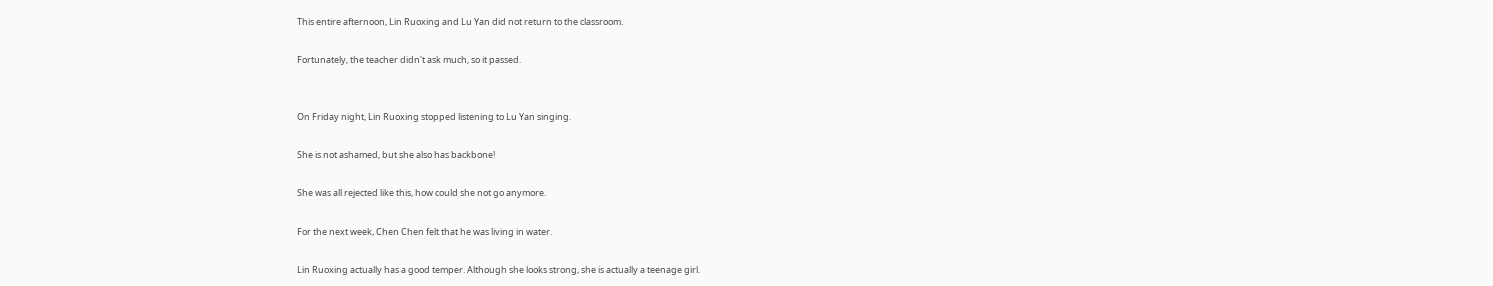This entire afternoon, Lin Ruoxing and Lu Yan did not return to the classroom.

Fortunately, the teacher didn't ask much, so it passed.


On Friday night, Lin Ruoxing stopped listening to Lu Yan singing.

She is not ashamed, but she also has backbone!

She was all rejected like this, how could she not go anymore.

For the next week, Chen Chen felt that he was living in water.

Lin Ruoxing actually has a good temper. Although she looks strong, she is actually a teenage girl.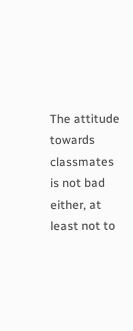The attitude towards classmates is not bad either, at least not to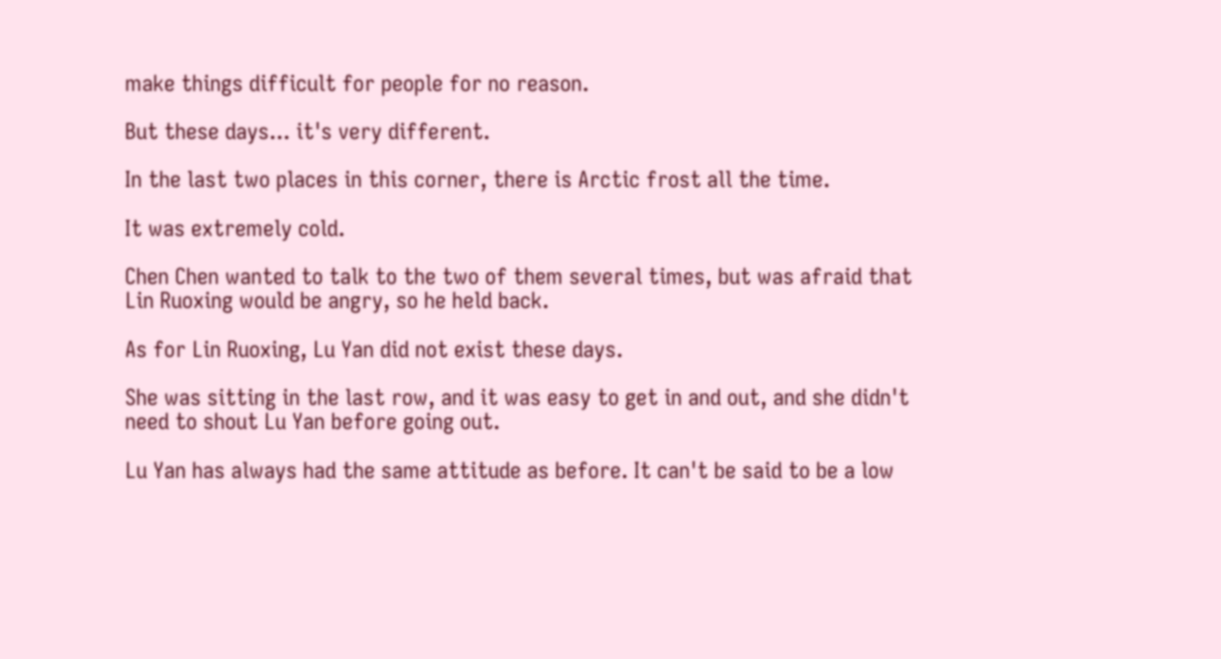make things difficult for people for no reason.

But these days... it's very different.

In the last two places in this corner, there is Arctic frost all the time.

It was extremely cold.

Chen Chen wanted to talk to the two of them several times, but was afraid that Lin Ruoxing would be angry, so he held back.

As for Lin Ruoxing, Lu Yan did not exist these days.

She was sitting in the last row, and it was easy to get in and out, and she didn't need to shout Lu Yan before going out.

Lu Yan has always had the same attitude as before. It can't be said to be a low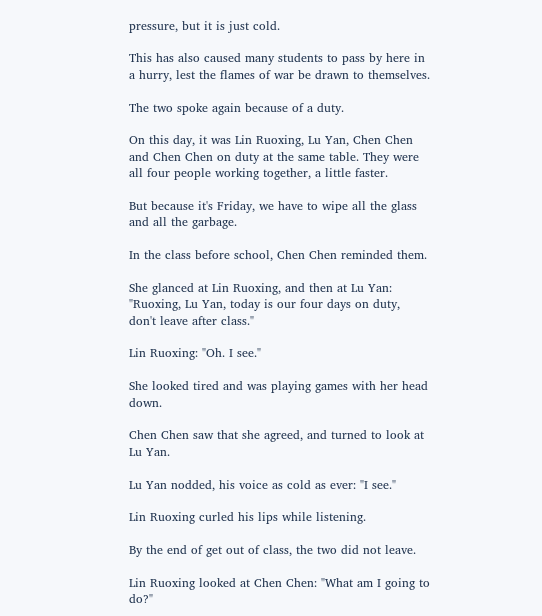pressure, but it is just cold.

This has also caused many students to pass by here in a hurry, lest the flames of war be drawn to themselves.

The two spoke again because of a duty.

On this day, it was Lin Ruoxing, Lu Yan, Chen Chen and Chen Chen on duty at the same table. They were all four people working together, a little faster.

But because it's Friday, we have to wipe all the glass and all the garbage.

In the class before school, Chen Chen reminded them.

She glanced at Lin Ruoxing, and then at Lu Yan: "Ruoxing, Lu Yan, today is our four days on duty, don't leave after class."

Lin Ruoxing: "Oh. I see."

She looked tired and was playing games with her head down.

Chen Chen saw that she agreed, and turned to look at Lu Yan.

Lu Yan nodded, his voice as cold as ever: "I see."

Lin Ruoxing curled his lips while listening.

By the end of get out of class, the two did not leave.

Lin Ruoxing looked at Chen Chen: "What am I going to do?"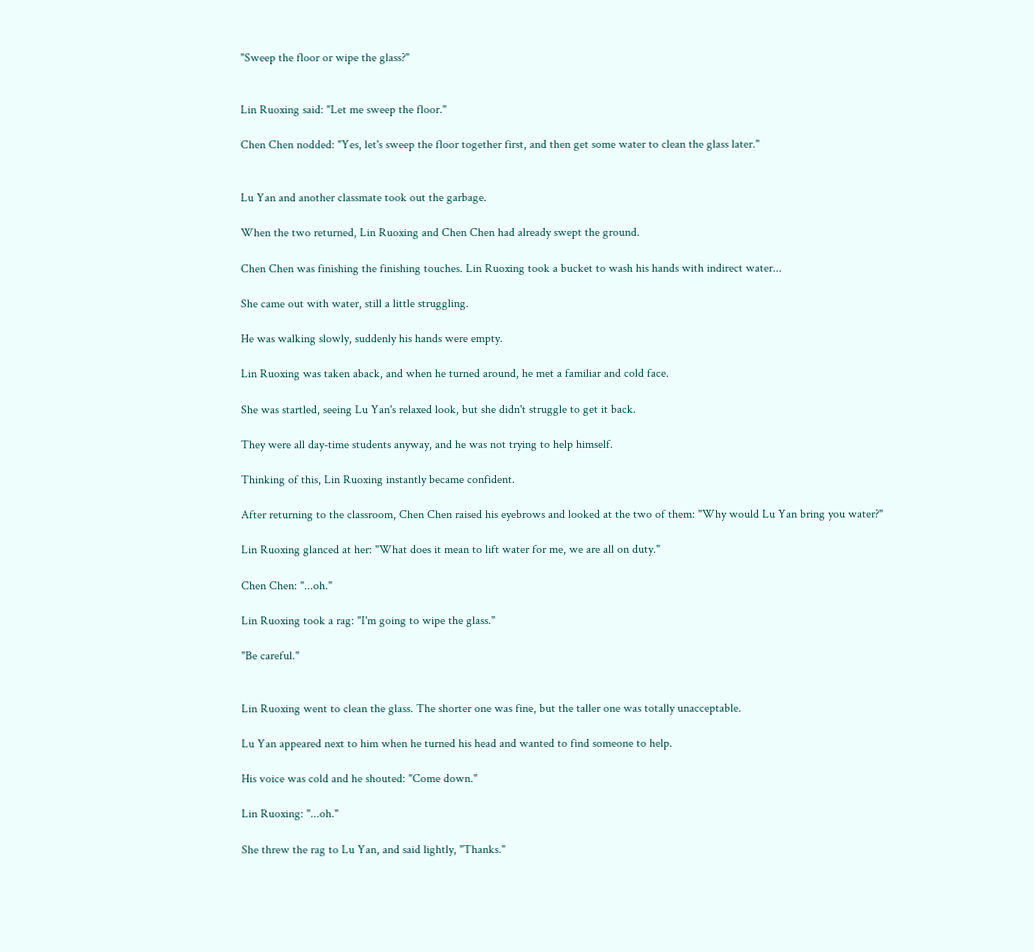"Sweep the floor or wipe the glass?"


Lin Ruoxing said: "Let me sweep the floor."

Chen Chen nodded: "Yes, let's sweep the floor together first, and then get some water to clean the glass later."


Lu Yan and another classmate took out the garbage.

When the two returned, Lin Ruoxing and Chen Chen had already swept the ground.

Chen Chen was finishing the finishing touches. Lin Ruoxing took a bucket to wash his hands with indirect water...

She came out with water, still a little struggling.

He was walking slowly, suddenly his hands were empty.

Lin Ruoxing was taken aback, and when he turned around, he met a familiar and cold face.

She was startled, seeing Lu Yan's relaxed look, but she didn't struggle to get it back.

They were all day-time students anyway, and he was not trying to help himself.

Thinking of this, Lin Ruoxing instantly became confident.

After returning to the classroom, Chen Chen raised his eyebrows and looked at the two of them: "Why would Lu Yan bring you water?"

Lin Ruoxing glanced at her: "What does it mean to lift water for me, we are all on duty."

Chen Chen: "...oh."

Lin Ruoxing took a rag: "I'm going to wipe the glass."

"Be careful."


Lin Ruoxing went to clean the glass. The shorter one was fine, but the taller one was totally unacceptable.

Lu Yan appeared next to him when he turned his head and wanted to find someone to help.

His voice was cold and he shouted: "Come down."

Lin Ruoxing: "...oh."

She threw the rag to Lu Yan, and said lightly, "Thanks."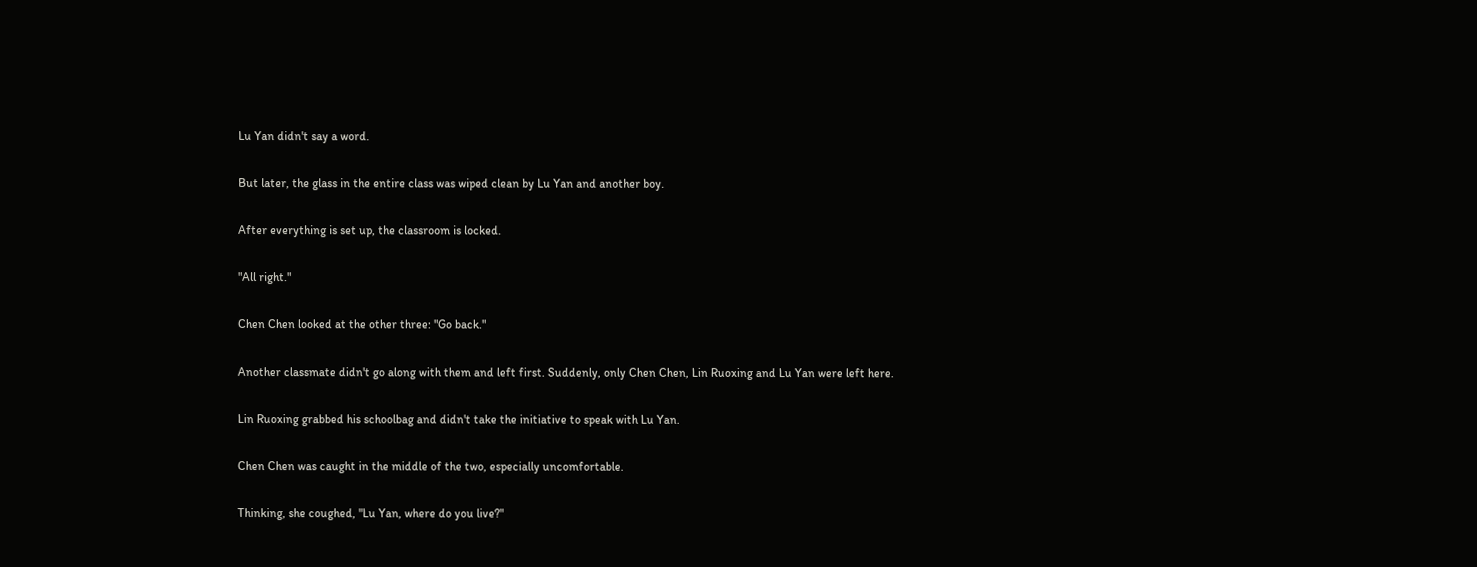Lu Yan didn't say a word.

But later, the glass in the entire class was wiped clean by Lu Yan and another boy.

After everything is set up, the classroom is locked.

"All right."

Chen Chen looked at the other three: "Go back."

Another classmate didn't go along with them and left first. Suddenly, only Chen Chen, Lin Ruoxing and Lu Yan were left here.

Lin Ruoxing grabbed his schoolbag and didn't take the initiative to speak with Lu Yan.

Chen Chen was caught in the middle of the two, especially uncomfortable.

Thinking, she coughed, "Lu Yan, where do you live?"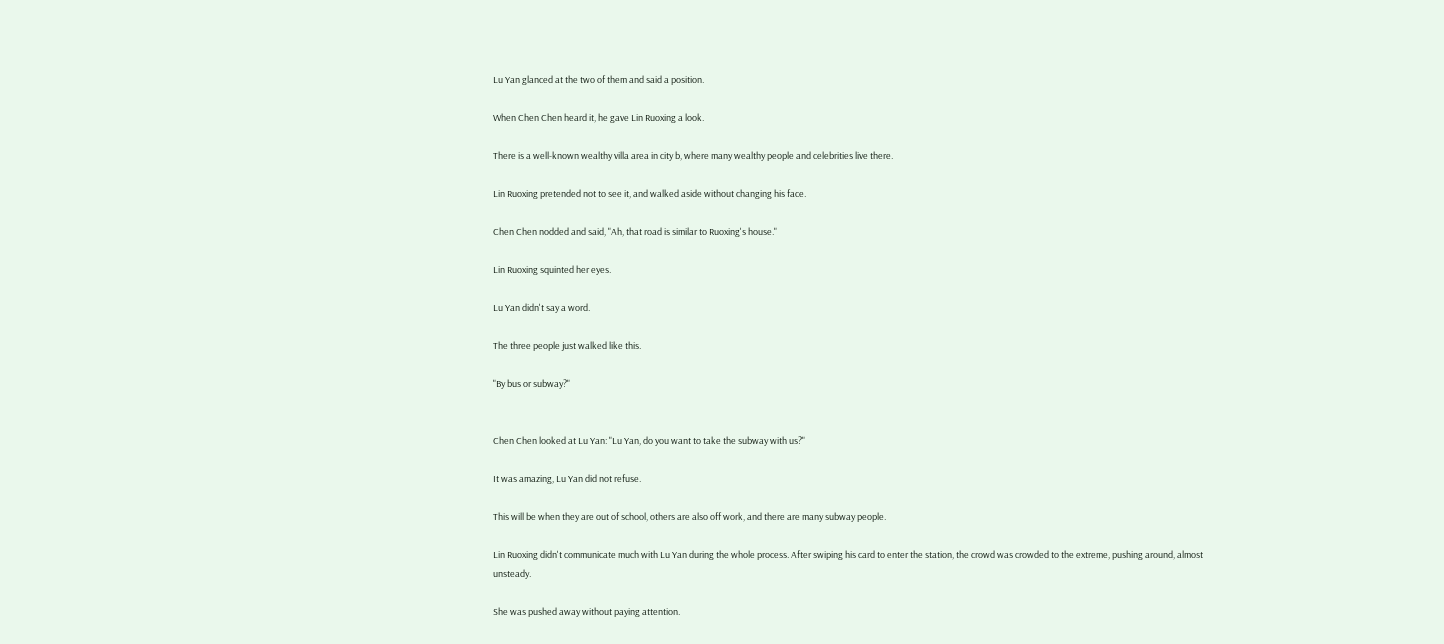Lu Yan glanced at the two of them and said a position.

When Chen Chen heard it, he gave Lin Ruoxing a look.

There is a well-known wealthy villa area in city b, where many wealthy people and celebrities live there.

Lin Ruoxing pretended not to see it, and walked aside without changing his face.

Chen Chen nodded and said, "Ah, that road is similar to Ruoxing's house."

Lin Ruoxing squinted her eyes.

Lu Yan didn't say a word.

The three people just walked like this.

"By bus or subway?"


Chen Chen looked at Lu Yan: "Lu Yan, do you want to take the subway with us?"

It was amazing, Lu Yan did not refuse.

This will be when they are out of school, others are also off work, and there are many subway people.

Lin Ruoxing didn't communicate much with Lu Yan during the whole process. After swiping his card to enter the station, the crowd was crowded to the extreme, pushing around, almost unsteady.

She was pushed away without paying attention.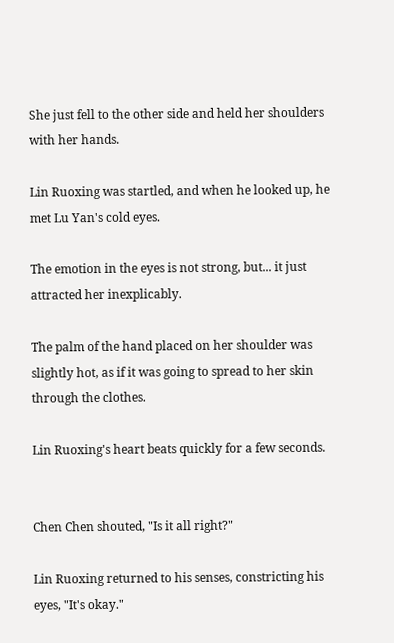She just fell to the other side and held her shoulders with her hands.

Lin Ruoxing was startled, and when he looked up, he met Lu Yan's cold eyes.

The emotion in the eyes is not strong, but... it just attracted her inexplicably.

The palm of the hand placed on her shoulder was slightly hot, as if it was going to spread to her skin through the clothes.

Lin Ruoxing's heart beats quickly for a few seconds.


Chen Chen shouted, "Is it all right?"

Lin Ruoxing returned to his senses, constricting his eyes, "It's okay."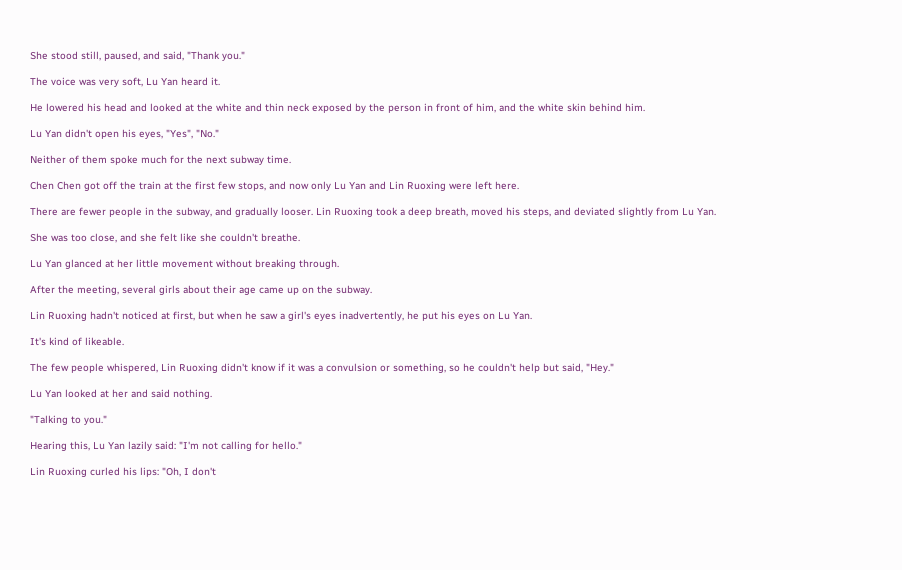She stood still, paused, and said, "Thank you."

The voice was very soft, Lu Yan heard it.

He lowered his head and looked at the white and thin neck exposed by the person in front of him, and the white skin behind him.

Lu Yan didn't open his eyes, "Yes", "No."

Neither of them spoke much for the next subway time.

Chen Chen got off the train at the first few stops, and now only Lu Yan and Lin Ruoxing were left here.

There are fewer people in the subway, and gradually looser. Lin Ruoxing took a deep breath, moved his steps, and deviated slightly from Lu Yan.

She was too close, and she felt like she couldn't breathe.

Lu Yan glanced at her little movement without breaking through.

After the meeting, several girls about their age came up on the subway.

Lin Ruoxing hadn't noticed at first, but when he saw a girl's eyes inadvertently, he put his eyes on Lu Yan.

It's kind of likeable.

The few people whispered, Lin Ruoxing didn't know if it was a convulsion or something, so he couldn't help but said, "Hey."

Lu Yan looked at her and said nothing.

"Talking to you."

Hearing this, Lu Yan lazily said: "I'm not calling for hello."

Lin Ruoxing curled his lips: "Oh, I don't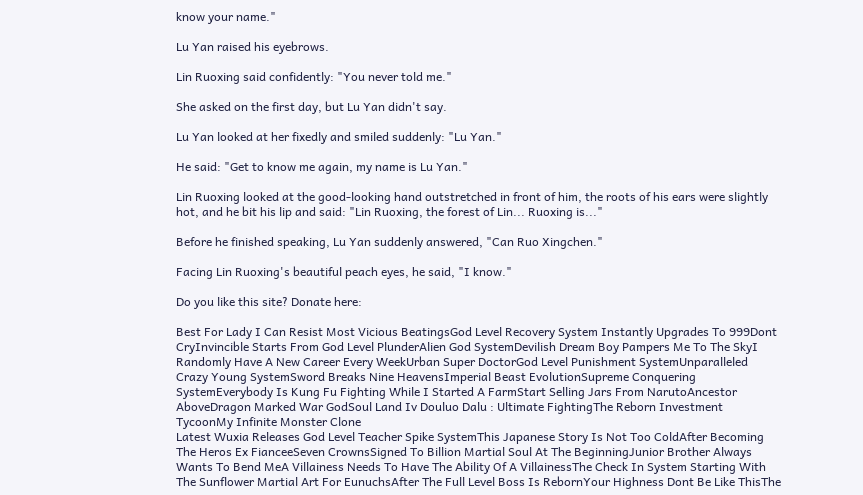know your name."

Lu Yan raised his eyebrows.

Lin Ruoxing said confidently: "You never told me."

She asked on the first day, but Lu Yan didn't say.

Lu Yan looked at her fixedly and smiled suddenly: "Lu Yan."

He said: "Get to know me again, my name is Lu Yan."

Lin Ruoxing looked at the good-looking hand outstretched in front of him, the roots of his ears were slightly hot, and he bit his lip and said: "Lin Ruoxing, the forest of Lin... Ruoxing is..."

Before he finished speaking, Lu Yan suddenly answered, "Can Ruo Xingchen."

Facing Lin Ruoxing's beautiful peach eyes, he said, "I know."

Do you like this site? Donate here:

Best For Lady I Can Resist Most Vicious BeatingsGod Level Recovery System Instantly Upgrades To 999Dont CryInvincible Starts From God Level PlunderAlien God SystemDevilish Dream Boy Pampers Me To The SkyI Randomly Have A New Career Every WeekUrban Super DoctorGod Level Punishment SystemUnparalleled Crazy Young SystemSword Breaks Nine HeavensImperial Beast EvolutionSupreme Conquering SystemEverybody Is Kung Fu Fighting While I Started A FarmStart Selling Jars From NarutoAncestor AboveDragon Marked War GodSoul Land Iv Douluo Dalu : Ultimate FightingThe Reborn Investment TycoonMy Infinite Monster Clone
Latest Wuxia Releases God Level Teacher Spike SystemThis Japanese Story Is Not Too ColdAfter Becoming The Heros Ex FianceeSeven CrownsSigned To Billion Martial Soul At The BeginningJunior Brother Always Wants To Bend MeA Villainess Needs To Have The Ability Of A VillainessThe Check In System Starting With The Sunflower Martial Art For EunuchsAfter The Full Level Boss Is RebornYour Highness Dont Be Like ThisThe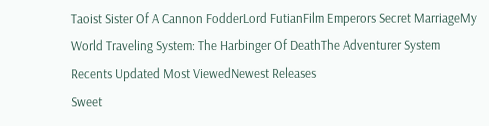Taoist Sister Of A Cannon FodderLord FutianFilm Emperors Secret MarriageMy World Traveling System: The Harbinger Of DeathThe Adventurer System
Recents Updated Most ViewedNewest Releases
Sweet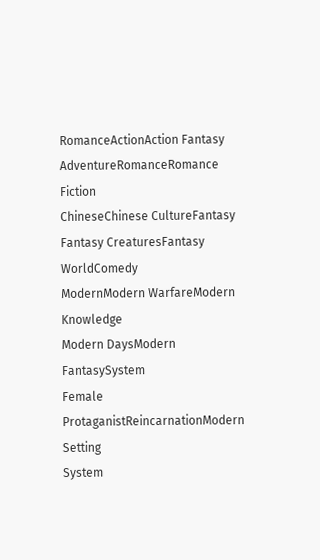RomanceActionAction Fantasy
AdventureRomanceRomance Fiction
ChineseChinese CultureFantasy
Fantasy CreaturesFantasy WorldComedy
ModernModern WarfareModern Knowledge
Modern DaysModern FantasySystem
Female ProtaganistReincarnationModern Setting
System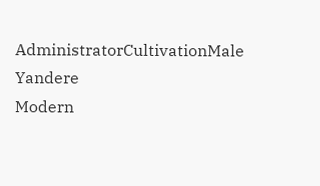AdministratorCultivationMale Yandere
Modern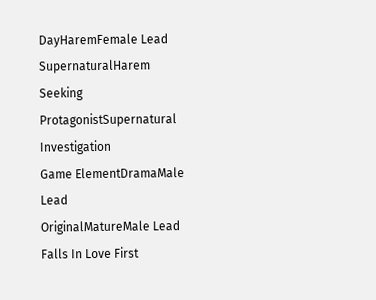DayHaremFemale Lead
SupernaturalHarem Seeking ProtagonistSupernatural Investigation
Game ElementDramaMale Lead
OriginalMatureMale Lead Falls In Love First